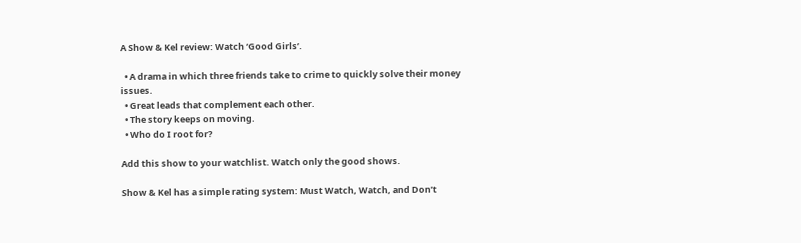A Show & Kel review: Watch ‘Good Girls’.

  • A drama in which three friends take to crime to quickly solve their money issues.
  • Great leads that complement each other.
  • The story keeps on moving.
  • Who do I root for?

Add this show to your watchlist. Watch only the good shows.

Show & Kel has a simple rating system: Must Watch, Watch, and Don’t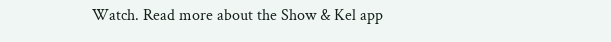Watch. Read more about the Show & Kel app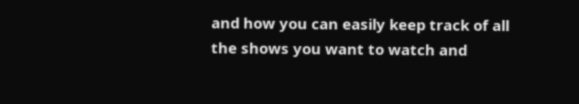and how you can easily keep track of all the shows you want to watch and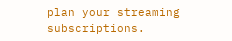plan your streaming subscriptions.